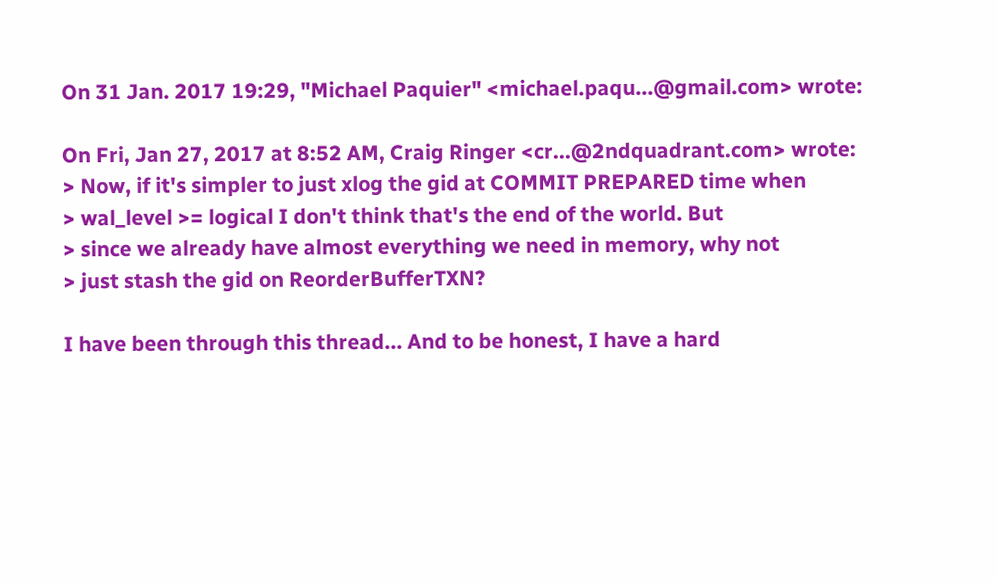On 31 Jan. 2017 19:29, "Michael Paquier" <michael.paqu...@gmail.com> wrote:

On Fri, Jan 27, 2017 at 8:52 AM, Craig Ringer <cr...@2ndquadrant.com> wrote:
> Now, if it's simpler to just xlog the gid at COMMIT PREPARED time when
> wal_level >= logical I don't think that's the end of the world. But
> since we already have almost everything we need in memory, why not
> just stash the gid on ReorderBufferTXN?

I have been through this thread... And to be honest, I have a hard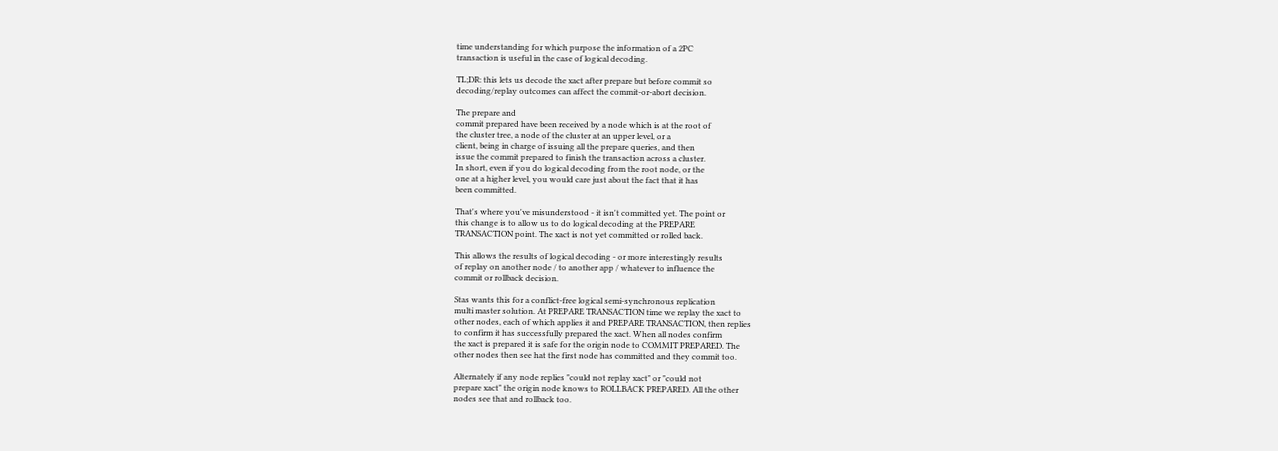time understanding for which purpose the information of a 2PC
transaction is useful in the case of logical decoding.

TL;DR: this lets us decode the xact after prepare but before commit so
decoding/replay outcomes can affect the commit-or-abort decision.

The prepare and
commit prepared have been received by a node which is at the root of
the cluster tree, a node of the cluster at an upper level, or a
client, being in charge of issuing all the prepare queries, and then
issue the commit prepared to finish the transaction across a cluster.
In short, even if you do logical decoding from the root node, or the
one at a higher level, you would care just about the fact that it has
been committed.

That's where you've misunderstood - it isn't committed yet. The point or
this change is to allow us to do logical decoding at the PREPARE
TRANSACTION point. The xact is not yet committed or rolled back.

This allows the results of logical decoding - or more interestingly results
of replay on another node / to another app / whatever to influence the
commit or rollback decision.

Stas wants this for a conflict-free logical semi-synchronous replication
multi master solution. At PREPARE TRANSACTION time we replay the xact to
other nodes, each of which applies it and PREPARE TRANSACTION, then replies
to confirm it has successfully prepared the xact. When all nodes confirm
the xact is prepared it is safe for the origin node to COMMIT PREPARED. The
other nodes then see hat the first node has committed and they commit too.

Alternately if any node replies "could not replay xact" or "could not
prepare xact" the origin node knows to ROLLBACK PREPARED. All the other
nodes see that and rollback too.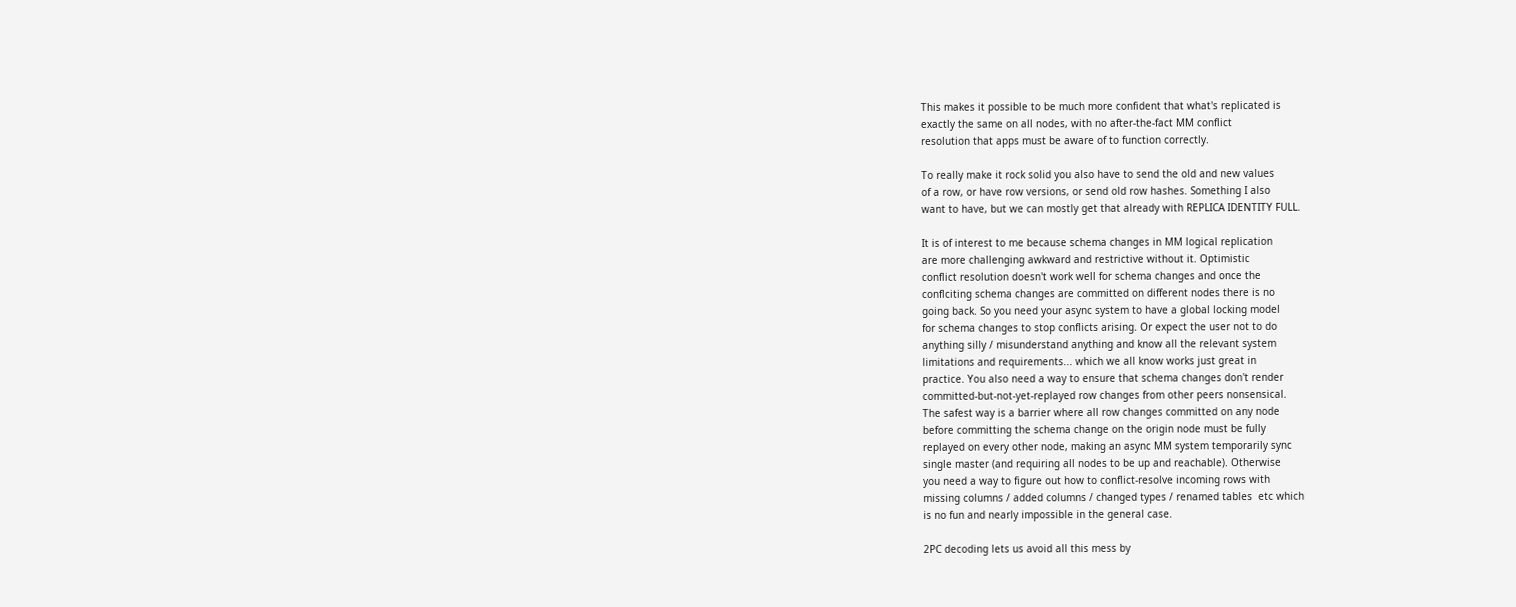This makes it possible to be much more confident that what's replicated is
exactly the same on all nodes, with no after-the-fact MM conflict
resolution that apps must be aware of to function correctly.

To really make it rock solid you also have to send the old and new values
of a row, or have row versions, or send old row hashes. Something I also
want to have, but we can mostly get that already with REPLICA IDENTITY FULL.

It is of interest to me because schema changes in MM logical replication
are more challenging awkward and restrictive without it. Optimistic
conflict resolution doesn't work well for schema changes and once the
conflciting schema changes are committed on different nodes there is no
going back. So you need your async system to have a global locking model
for schema changes to stop conflicts arising. Or expect the user not to do
anything silly / misunderstand anything and know all the relevant system
limitations and requirements... which we all know works just great in
practice. You also need a way to ensure that schema changes don't render
committed-but-not-yet-replayed row changes from other peers nonsensical.
The safest way is a barrier where all row changes committed on any node
before committing the schema change on the origin node must be fully
replayed on every other node, making an async MM system temporarily sync
single master (and requiring all nodes to be up and reachable). Otherwise
you need a way to figure out how to conflict-resolve incoming rows with
missing columns / added columns / changed types / renamed tables  etc which
is no fun and nearly impossible in the general case.

2PC decoding lets us avoid all this mess by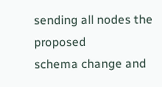sending all nodes the proposed
schema change and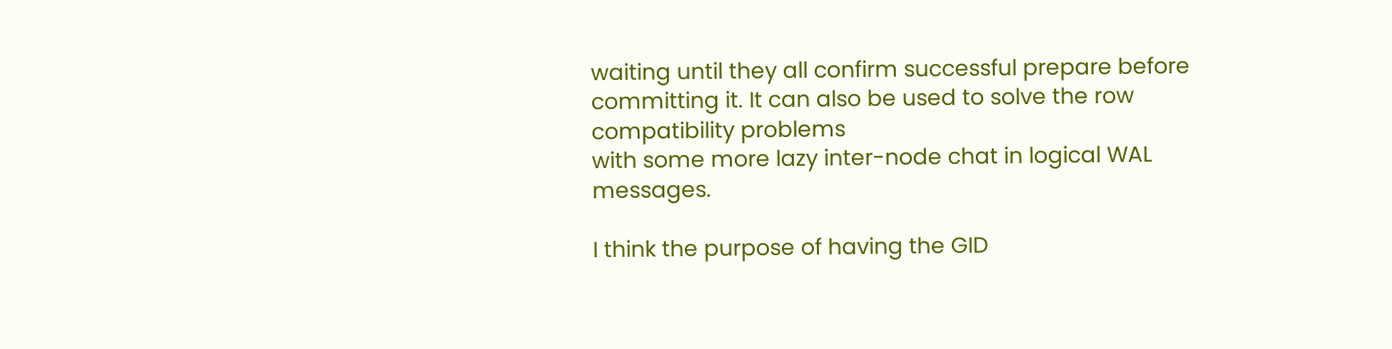waiting until they all confirm successful prepare before
committing it. It can also be used to solve the row compatibility problems
with some more lazy inter-node chat in logical WAL messages.

I think the purpose of having the GID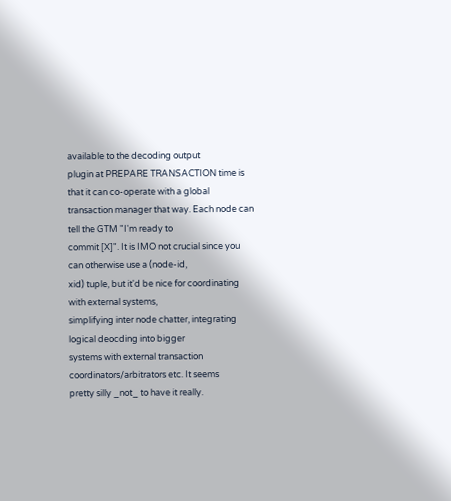available to the decoding output
plugin at PREPARE TRANSACTION time is that it can co-operate with a global
transaction manager that way. Each node can tell the GTM "I'm ready to
commit [X]". It is IMO not crucial since you can otherwise use a (node-id,
xid) tuple, but it'd be nice for coordinating with external systems,
simplifying inter node chatter, integrating logical deocding into bigger
systems with external transaction coordinators/arbitrators etc. It seems
pretty silly _not_ to have it really.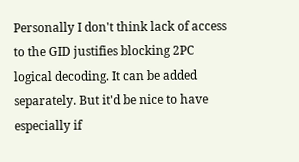Personally I don't think lack of access to the GID justifies blocking 2PC
logical decoding. It can be added separately. But it'd be nice to have
especially if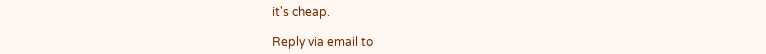it's cheap.

Reply via email to